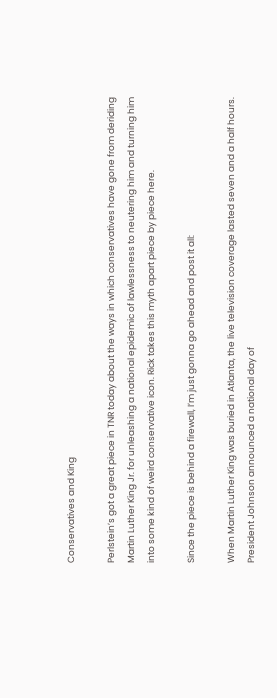Conservatives and King

Perlstein’s got a great piece in TNR today about the ways in which conservatives have gone from deriding Martin Luther King Jr. for unleashing a national epidemic of lawlessness to neutering him and turning him into some kind of weird conservative icon. Rick takes this myth apart piece by piece here.

Since the piece is behind a firewall, I’m just gonna go ahead and post it all:

When Martin Luther King was buried in Atlanta, the live television coverage lasted seven and a half hours. President Johnson announced a national day of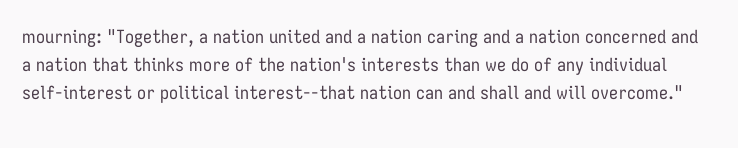mourning: "Together, a nation united and a nation caring and a nation concerned and a nation that thinks more of the nation's interests than we do of any individual self-interest or political interest--that nation can and shall and will overcome."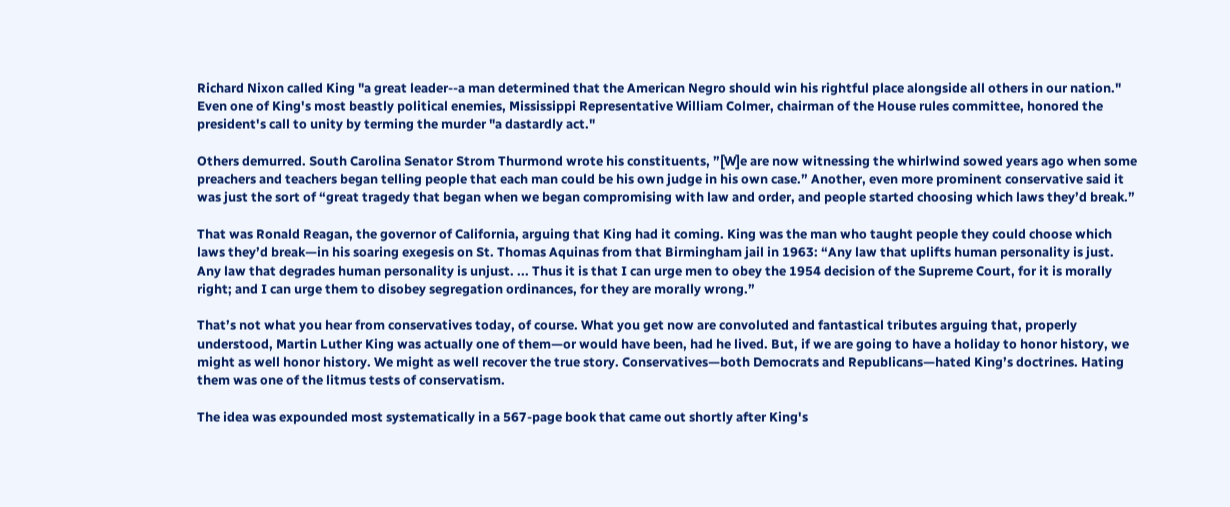Richard Nixon called King "a great leader--a man determined that the American Negro should win his rightful place alongside all others in our nation." Even one of King's most beastly political enemies, Mississippi Representative William Colmer, chairman of the House rules committee, honored the president's call to unity by terming the murder "a dastardly act."

Others demurred. South Carolina Senator Strom Thurmond wrote his constituents, ”[W]e are now witnessing the whirlwind sowed years ago when some preachers and teachers began telling people that each man could be his own judge in his own case.” Another, even more prominent conservative said it was just the sort of “great tragedy that began when we began compromising with law and order, and people started choosing which laws they’d break.”

That was Ronald Reagan, the governor of California, arguing that King had it coming. King was the man who taught people they could choose which laws they’d break—in his soaring exegesis on St. Thomas Aquinas from that Birmingham jail in 1963: “Any law that uplifts human personality is just. Any law that degrades human personality is unjust. ... Thus it is that I can urge men to obey the 1954 decision of the Supreme Court, for it is morally right; and I can urge them to disobey segregation ordinances, for they are morally wrong.”

That’s not what you hear from conservatives today, of course. What you get now are convoluted and fantastical tributes arguing that, properly understood, Martin Luther King was actually one of them—or would have been, had he lived. But, if we are going to have a holiday to honor history, we might as well honor history. We might as well recover the true story. Conservatives—both Democrats and Republicans—hated King’s doctrines. Hating them was one of the litmus tests of conservatism.

The idea was expounded most systematically in a 567-page book that came out shortly after King's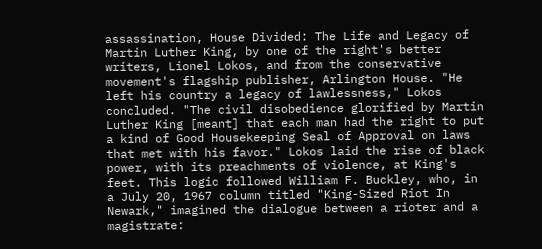assassination, House Divided: The Life and Legacy of Martin Luther King, by one of the right's better writers, Lionel Lokos, and from the conservative movement's flagship publisher, Arlington House. "He left his country a legacy of lawlessness," Lokos concluded. "The civil disobedience glorified by Martin Luther King [meant] that each man had the right to put a kind of Good Housekeeping Seal of Approval on laws that met with his favor." Lokos laid the rise of black power, with its preachments of violence, at King's feet. This logic followed William F. Buckley, who, in a July 20, 1967 column titled "King-Sized Riot In Newark," imagined the dialogue between a rioter and a magistrate: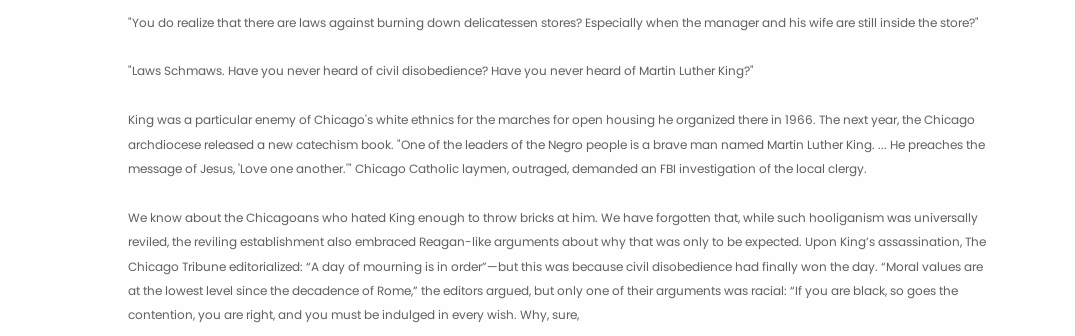"You do realize that there are laws against burning down delicatessen stores? Especially when the manager and his wife are still inside the store?"

"Laws Schmaws. Have you never heard of civil disobedience? Have you never heard of Martin Luther King?"

King was a particular enemy of Chicago's white ethnics for the marches for open housing he organized there in 1966. The next year, the Chicago archdiocese released a new catechism book. "One of the leaders of the Negro people is a brave man named Martin Luther King. ... He preaches the message of Jesus, 'Love one another.'" Chicago Catholic laymen, outraged, demanded an FBI investigation of the local clergy.

We know about the Chicagoans who hated King enough to throw bricks at him. We have forgotten that, while such hooliganism was universally reviled, the reviling establishment also embraced Reagan-like arguments about why that was only to be expected. Upon King’s assassination, The Chicago Tribune editorialized: “A day of mourning is in order”—but this was because civil disobedience had finally won the day. “Moral values are at the lowest level since the decadence of Rome,” the editors argued, but only one of their arguments was racial: “If you are black, so goes the contention, you are right, and you must be indulged in every wish. Why, sure,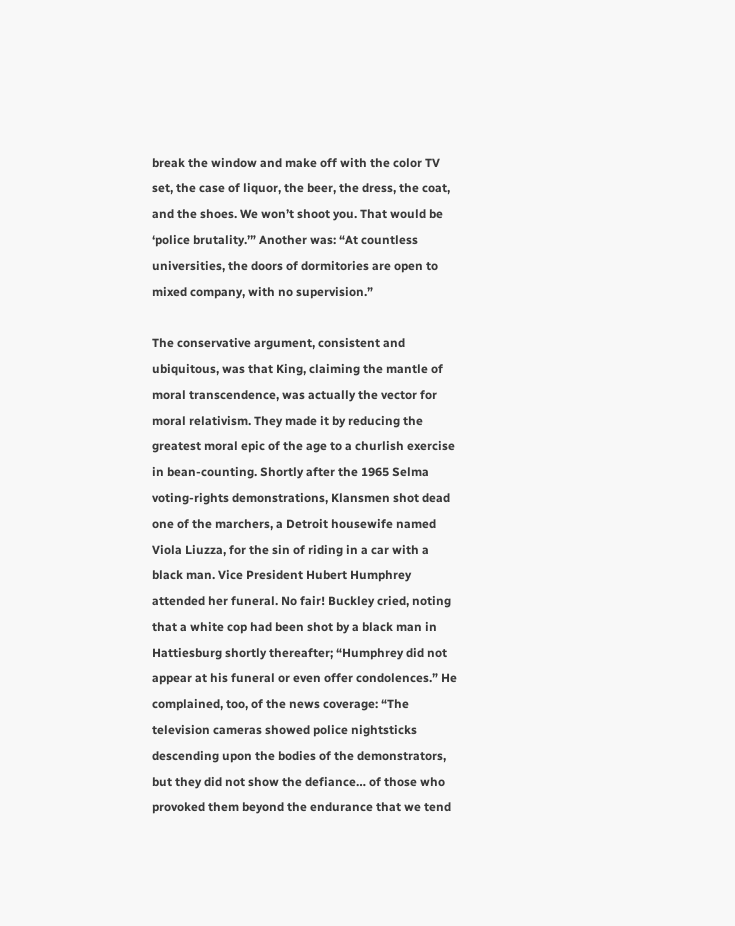break the window and make off with the color TV set, the case of liquor, the beer, the dress, the coat, and the shoes. We won’t shoot you. That would be ‘police brutality.’” Another was: “At countless universities, the doors of dormitories are open to mixed company, with no supervision.”

The conservative argument, consistent and ubiquitous, was that King, claiming the mantle of moral transcendence, was actually the vector for moral relativism. They made it by reducing the greatest moral epic of the age to a churlish exercise in bean-counting. Shortly after the 1965 Selma voting-rights demonstrations, Klansmen shot dead one of the marchers, a Detroit housewife named Viola Liuzza, for the sin of riding in a car with a black man. Vice President Hubert Humphrey attended her funeral. No fair! Buckley cried, noting that a white cop had been shot by a black man in Hattiesburg shortly thereafter; “Humphrey did not appear at his funeral or even offer condolences.” He complained, too, of the news coverage: “The television cameras showed police nightsticks descending upon the bodies of the demonstrators, but they did not show the defiance… of those who provoked them beyond the endurance that we tend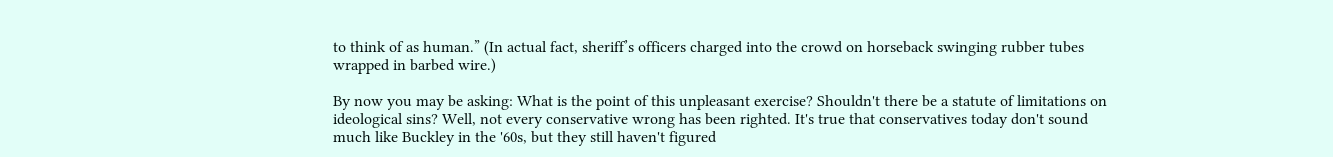to think of as human.” (In actual fact, sheriff’s officers charged into the crowd on horseback swinging rubber tubes wrapped in barbed wire.)

By now you may be asking: What is the point of this unpleasant exercise? Shouldn't there be a statute of limitations on ideological sins? Well, not every conservative wrong has been righted. It's true that conservatives today don't sound much like Buckley in the '60s, but they still haven't figured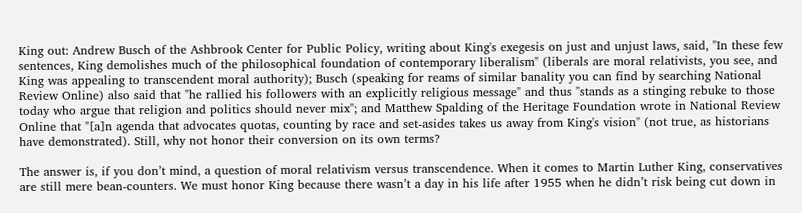King out: Andrew Busch of the Ashbrook Center for Public Policy, writing about King's exegesis on just and unjust laws, said, "In these few sentences, King demolishes much of the philosophical foundation of contemporary liberalism" (liberals are moral relativists, you see, and King was appealing to transcendent moral authority); Busch (speaking for reams of similar banality you can find by searching National Review Online) also said that "he rallied his followers with an explicitly religious message" and thus "stands as a stinging rebuke to those today who argue that religion and politics should never mix"; and Matthew Spalding of the Heritage Foundation wrote in National Review Online that "[a]n agenda that advocates quotas, counting by race and set-asides takes us away from King's vision" (not true, as historians have demonstrated). Still, why not honor their conversion on its own terms?

The answer is, if you don’t mind, a question of moral relativism versus transcendence. When it comes to Martin Luther King, conservatives are still mere bean-counters. We must honor King because there wasn’t a day in his life after 1955 when he didn’t risk being cut down in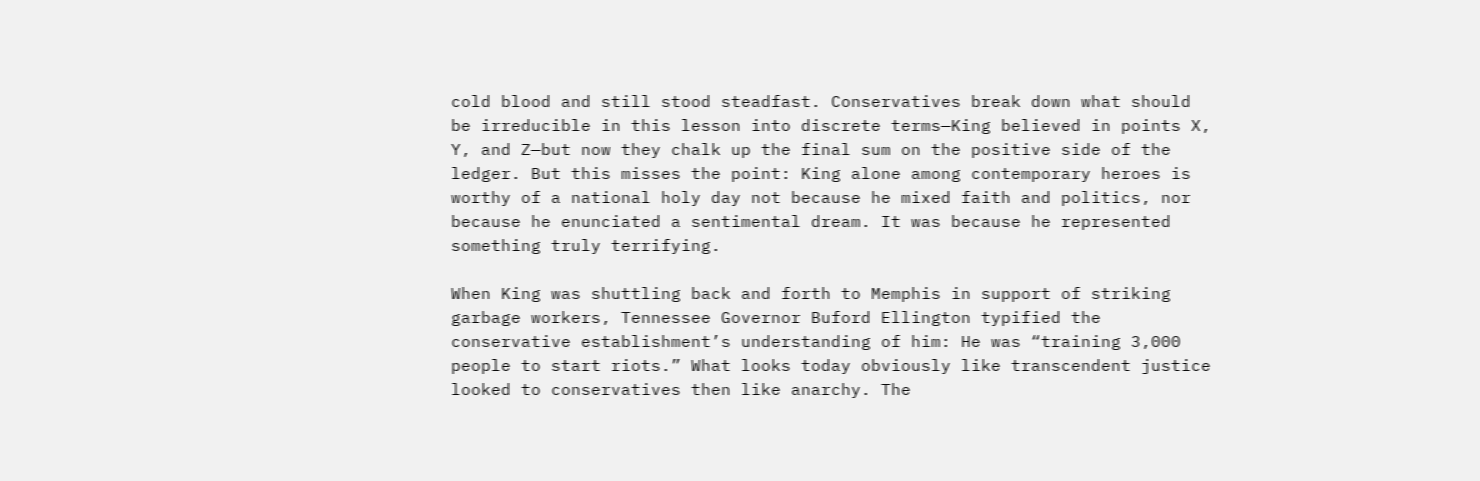cold blood and still stood steadfast. Conservatives break down what should be irreducible in this lesson into discrete terms—King believed in points X, Y, and Z—but now they chalk up the final sum on the positive side of the ledger. But this misses the point: King alone among contemporary heroes is worthy of a national holy day not because he mixed faith and politics, nor because he enunciated a sentimental dream. It was because he represented something truly terrifying.

When King was shuttling back and forth to Memphis in support of striking garbage workers, Tennessee Governor Buford Ellington typified the conservative establishment’s understanding of him: He was “training 3,000 people to start riots.” What looks today obviously like transcendent justice looked to conservatives then like anarchy. The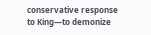conservative response to King—to demonize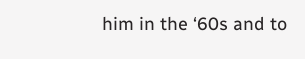him in the ‘60s and to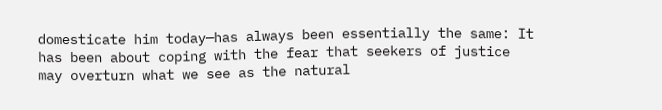domesticate him today—has always been essentially the same: It has been about coping with the fear that seekers of justice may overturn what we see as the natural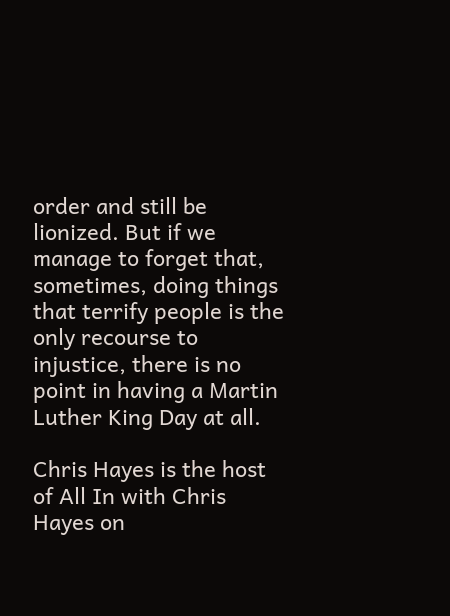order and still be lionized. But if we manage to forget that, sometimes, doing things that terrify people is the only recourse to injustice, there is no point in having a Martin Luther King Day at all.

Chris Hayes is the host of All In with Chris Hayes on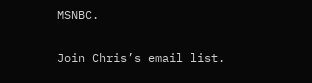MSNBC.

Join Chris’s email list.